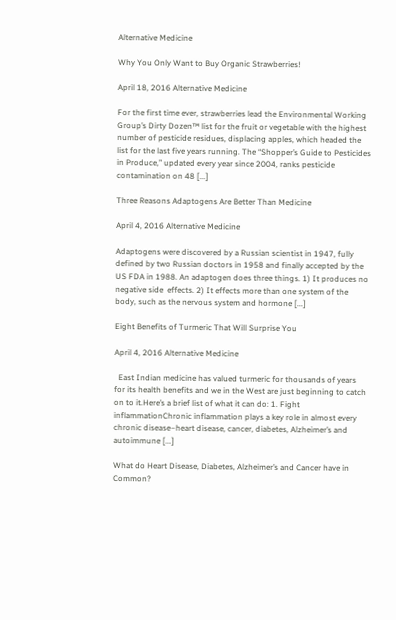Alternative Medicine

Why You Only Want to Buy Organic Strawberries!

April 18, 2016 Alternative Medicine

For the first time ever, strawberries lead the Environmental Working Group’s Dirty Dozen™ list for the fruit or vegetable with the highest number of pesticide residues, displacing apples, which headed the list for the last five years running. The “Shopper’s Guide to Pesticides in Produce,” updated every year since 2004, ranks pesticide contamination on 48 [...]

Three Reasons Adaptogens Are Better Than Medicine

April 4, 2016 Alternative Medicine

Adaptogens were discovered by a Russian scientist in 1947, fully defined by two Russian doctors in 1958 and finally accepted by the US FDA in 1988. An adaptogen does three things. 1) It produces no negative side  effects. 2) It effects more than one system of the body, such as the nervous system and hormone [...]

Eight Benefits of Turmeric That Will Surprise You

April 4, 2016 Alternative Medicine

  East Indian medicine has valued turmeric for thousands of years for its health benefits and we in the West are just beginning to catch on to it.Here’s a brief list of what it can do: 1. Fight inflammationChronic inflammation plays a key role in almost every chronic disease–heart disease, cancer, diabetes, Alzheimer’s and autoimmune [...]

What do Heart Disease, Diabetes, Alzheimer’s and Cancer have in Common?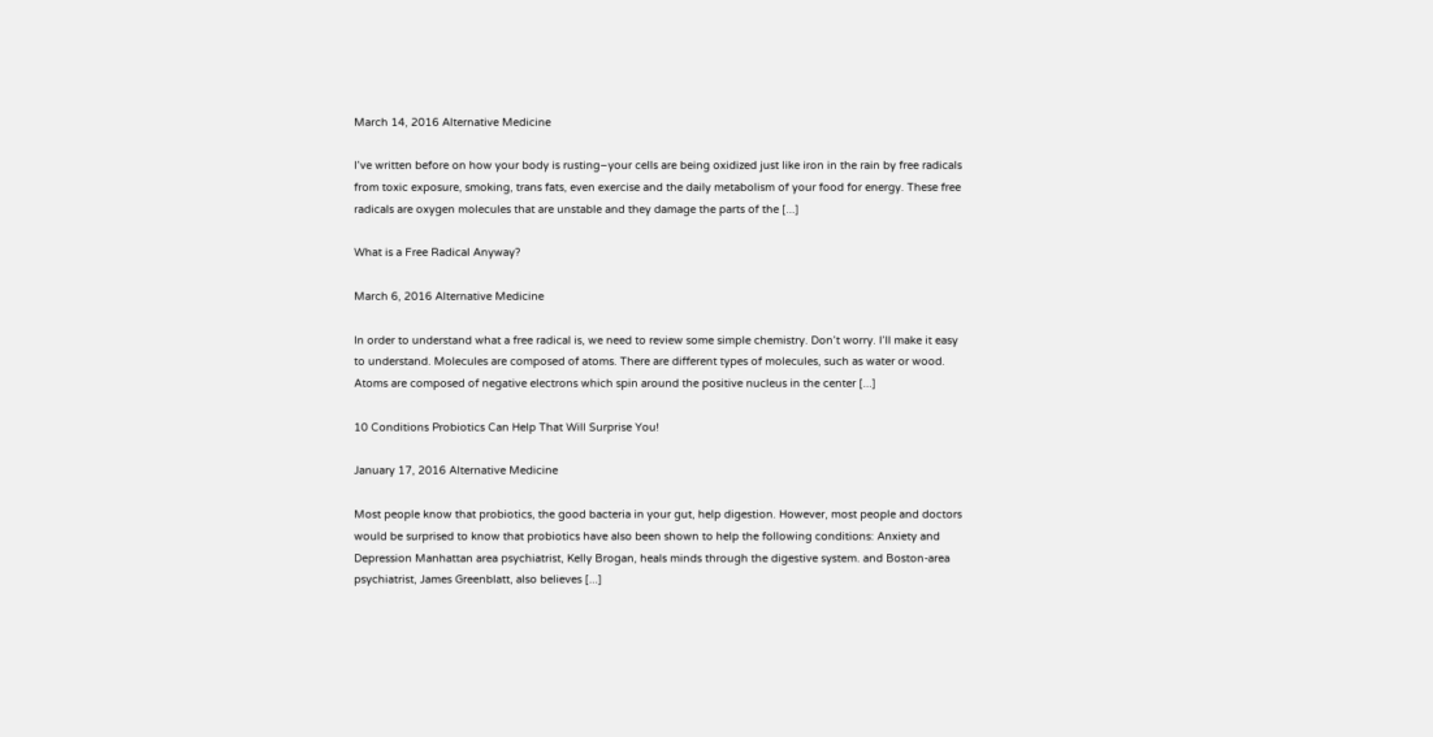March 14, 2016 Alternative Medicine

I’ve written before on how your body is rusting–your cells are being oxidized just like iron in the rain by free radicals from toxic exposure, smoking, trans fats, even exercise and the daily metabolism of your food for energy. These free radicals are oxygen molecules that are unstable and they damage the parts of the [...]

What is a Free Radical Anyway?

March 6, 2016 Alternative Medicine

In order to understand what a free radical is, we need to review some simple chemistry. Don’t worry. I’ll make it easy to understand. Molecules are composed of atoms. There are different types of molecules, such as water or wood. Atoms are composed of negative electrons which spin around the positive nucleus in the center [...]

10 Conditions Probiotics Can Help That Will Surprise You!

January 17, 2016 Alternative Medicine

Most people know that probiotics, the good bacteria in your gut, help digestion. However, most people and doctors would be surprised to know that probiotics have also been shown to help the following conditions: Anxiety and Depression Manhattan area psychiatrist, Kelly Brogan, heals minds through the digestive system. and Boston-area psychiatrist, James Greenblatt, also believes [...]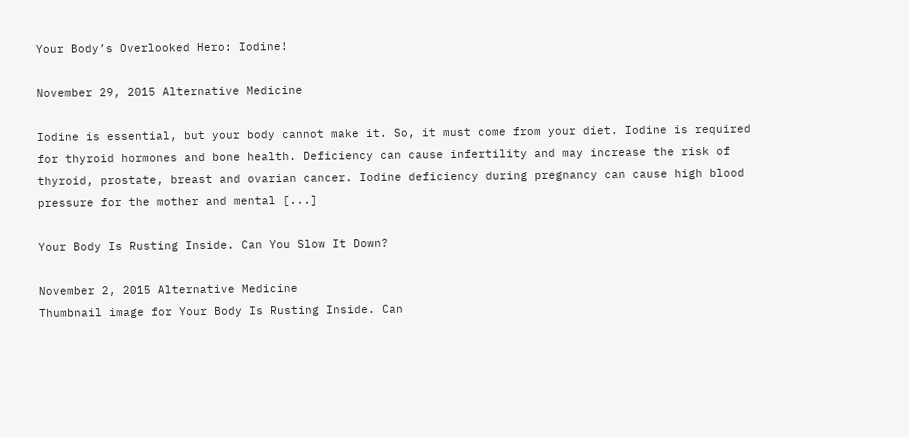Your Body’s Overlooked Hero: Iodine!

November 29, 2015 Alternative Medicine

Iodine is essential, but your body cannot make it. So, it must come from your diet. Iodine is required for thyroid hormones and bone health. Deficiency can cause infertility and may increase the risk of thyroid, prostate, breast and ovarian cancer. Iodine deficiency during pregnancy can cause high blood pressure for the mother and mental [...]

Your Body Is Rusting Inside. Can You Slow It Down?

November 2, 2015 Alternative Medicine
Thumbnail image for Your Body Is Rusting Inside. Can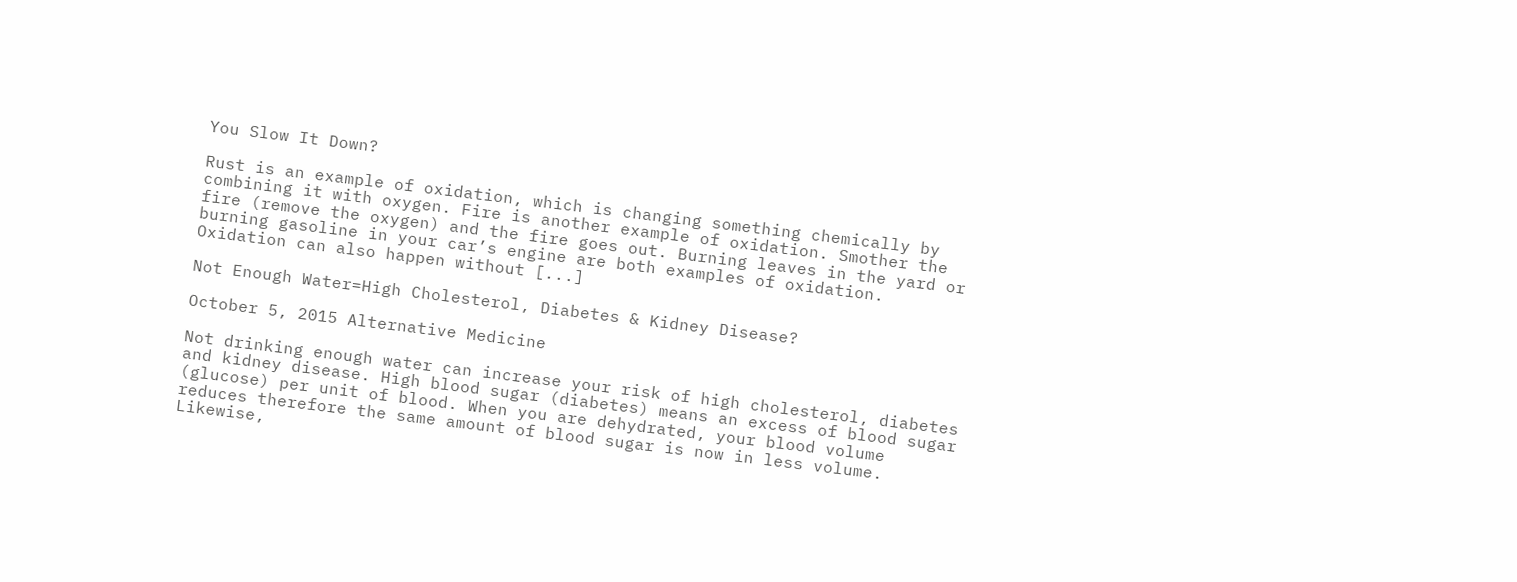You Slow It Down?

Rust is an example of oxidation, which is changing something chemically by combining it with oxygen. Fire is another example of oxidation. Smother the fire (remove the oxygen) and the fire goes out. Burning leaves in the yard or burning gasoline in your car’s engine are both examples of oxidation. Oxidation can also happen without [...]

Not Enough Water=High Cholesterol, Diabetes & Kidney Disease?

October 5, 2015 Alternative Medicine

Not drinking enough water can increase your risk of high cholesterol, diabetes and kidney disease. High blood sugar (diabetes) means an excess of blood sugar (glucose) per unit of blood. When you are dehydrated, your blood volume reduces therefore the same amount of blood sugar is now in less volume. Likewise,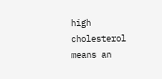high cholesterol means an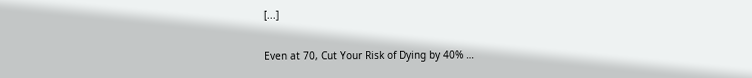[...]

Even at 70, Cut Your Risk of Dying by 40% …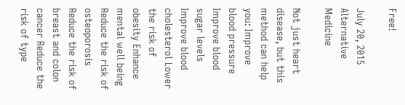Free!

July 20, 2015 Alternative Medicine

Not just heart disease, but this method can help you: Improve blood pressure Improve blood sugar levels Improve blood cholesterol Lower the risk of obesity Enhance mental well being Reduce the risk of osteoporosis Reduce the risk of breast and colon cancer Reduce the risk of type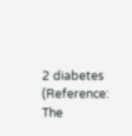2 diabetes (Reference: The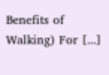Benefits of Walking) For [...]